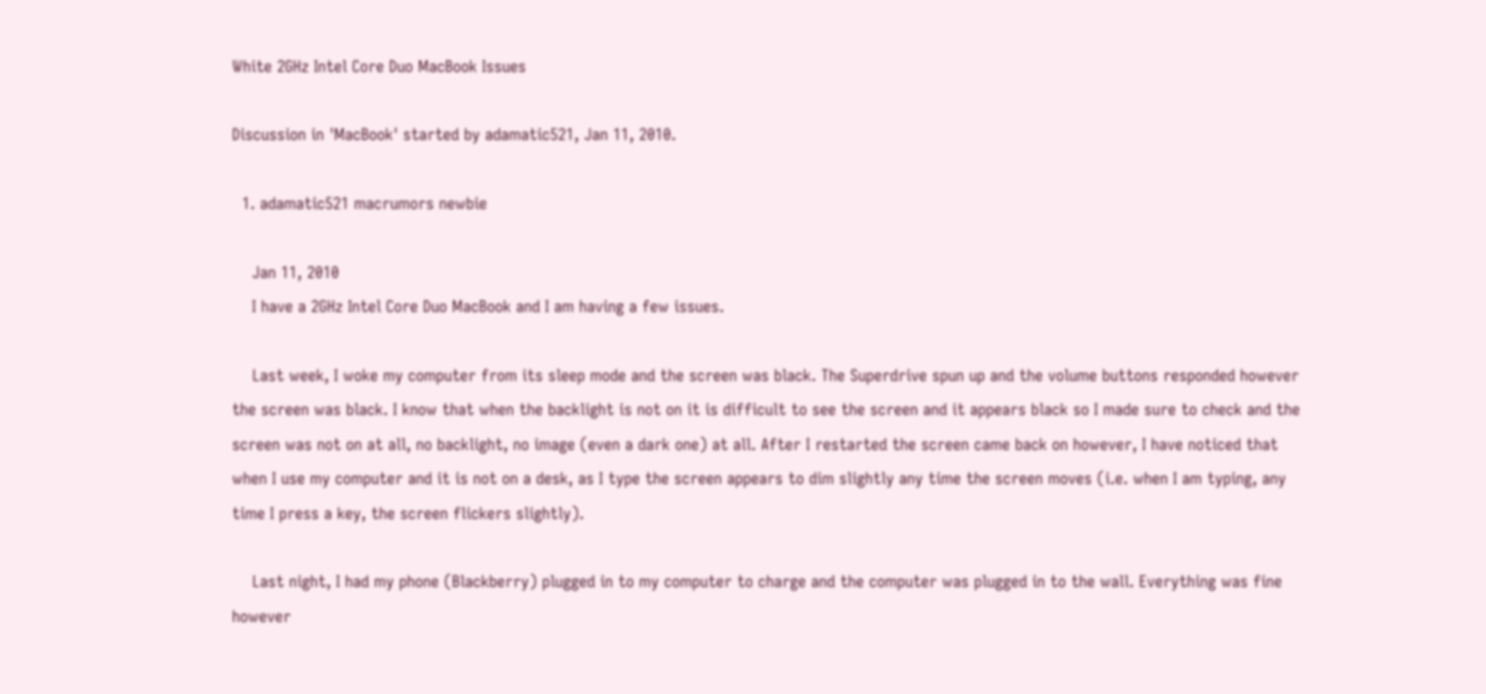White 2GHz Intel Core Duo MacBook Issues

Discussion in 'MacBook' started by adamatic521, Jan 11, 2010.

  1. adamatic521 macrumors newbie

    Jan 11, 2010
    I have a 2GHz Intel Core Duo MacBook and I am having a few issues.

    Last week, I woke my computer from its sleep mode and the screen was black. The Superdrive spun up and the volume buttons responded however the screen was black. I know that when the backlight is not on it is difficult to see the screen and it appears black so I made sure to check and the screen was not on at all, no backlight, no image (even a dark one) at all. After I restarted the screen came back on however, I have noticed that when I use my computer and it is not on a desk, as I type the screen appears to dim slightly any time the screen moves (i.e. when I am typing, any time I press a key, the screen flickers slightly).

    Last night, I had my phone (Blackberry) plugged in to my computer to charge and the computer was plugged in to the wall. Everything was fine however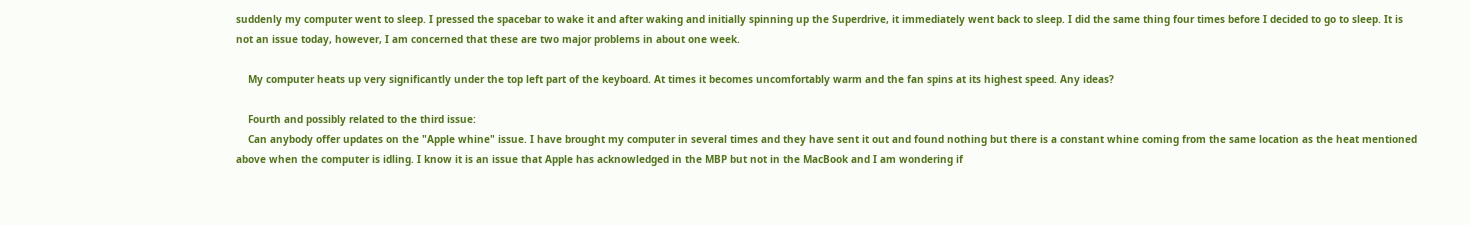suddenly my computer went to sleep. I pressed the spacebar to wake it and after waking and initially spinning up the Superdrive, it immediately went back to sleep. I did the same thing four times before I decided to go to sleep. It is not an issue today, however, I am concerned that these are two major problems in about one week.

    My computer heats up very significantly under the top left part of the keyboard. At times it becomes uncomfortably warm and the fan spins at its highest speed. Any ideas?

    Fourth and possibly related to the third issue:
    Can anybody offer updates on the "Apple whine" issue. I have brought my computer in several times and they have sent it out and found nothing but there is a constant whine coming from the same location as the heat mentioned above when the computer is idling. I know it is an issue that Apple has acknowledged in the MBP but not in the MacBook and I am wondering if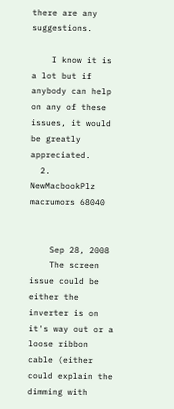there are any suggestions.

    I know it is a lot but if anybody can help on any of these issues, it would be greatly appreciated.
  2. NewMacbookPlz macrumors 68040


    Sep 28, 2008
    The screen issue could be either the inverter is on it's way out or a loose ribbon cable (either could explain the dimming with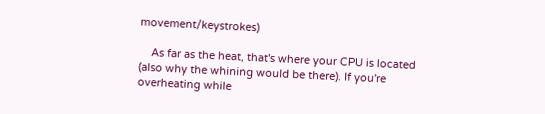movement/keystrokes)

    As far as the heat, that's where your CPU is located (also why the whining would be there). If you're overheating while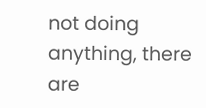not doing anything, there are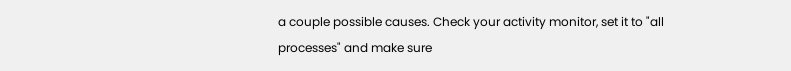a couple possible causes. Check your activity monitor, set it to "all processes" and make sure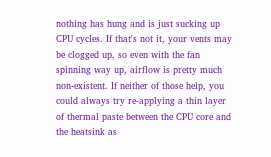nothing has hung and is just sucking up CPU cycles. If that's not it, your vents may be clogged up, so even with the fan spinning way up, airflow is pretty much non-existent. If neither of those help, you could always try re-applying a thin layer of thermal paste between the CPU core and the heatsink as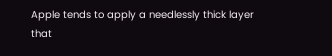Apple tends to apply a needlessly thick layer that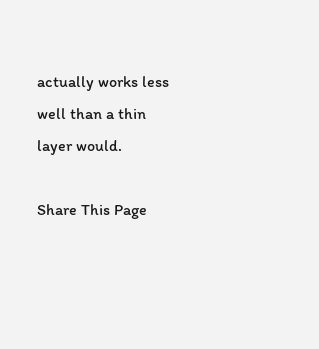actually works less well than a thin layer would.

Share This Page